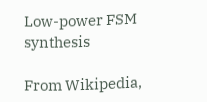Low-power FSM synthesis

From Wikipedia,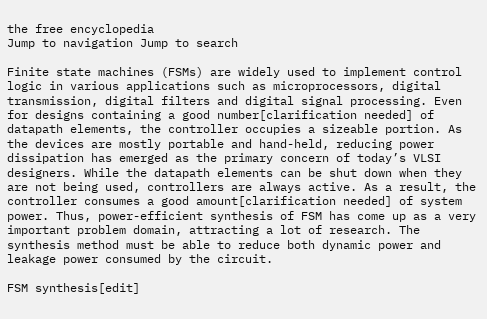the free encyclopedia
Jump to navigation Jump to search

Finite state machines (FSMs) are widely used to implement control logic in various applications such as microprocessors, digital transmission, digital filters and digital signal processing. Even for designs containing a good number[clarification needed] of datapath elements, the controller occupies a sizeable portion. As the devices are mostly portable and hand-held, reducing power dissipation has emerged as the primary concern of today’s VLSI designers. While the datapath elements can be shut down when they are not being used, controllers are always active. As a result, the controller consumes a good amount[clarification needed] of system power. Thus, power-efficient synthesis of FSM has come up as a very important problem domain, attracting a lot of research. The synthesis method must be able to reduce both dynamic power and leakage power consumed by the circuit.

FSM synthesis[edit]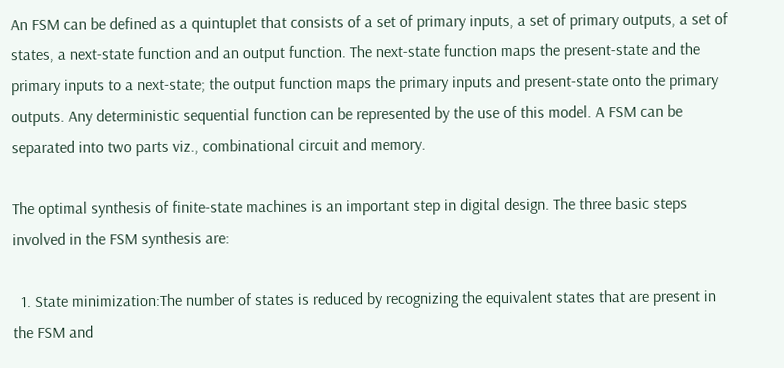An FSM can be defined as a quintuplet that consists of a set of primary inputs, a set of primary outputs, a set of states, a next-state function and an output function. The next-state function maps the present-state and the primary inputs to a next-state; the output function maps the primary inputs and present-state onto the primary outputs. Any deterministic sequential function can be represented by the use of this model. A FSM can be separated into two parts viz., combinational circuit and memory.

The optimal synthesis of finite-state machines is an important step in digital design. The three basic steps involved in the FSM synthesis are:

  1. State minimization:The number of states is reduced by recognizing the equivalent states that are present in the FSM and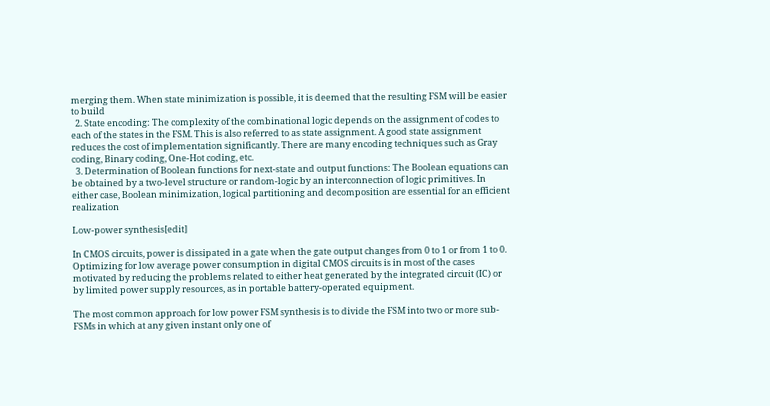merging them. When state minimization is possible, it is deemed that the resulting FSM will be easier to build
  2. State encoding: The complexity of the combinational logic depends on the assignment of codes to each of the states in the FSM. This is also referred to as state assignment. A good state assignment reduces the cost of implementation significantly. There are many encoding techniques such as Gray coding, Binary coding, One-Hot coding, etc.
  3. Determination of Boolean functions for next-state and output functions: The Boolean equations can be obtained by a two-level structure or random-logic by an interconnection of logic primitives. In either case, Boolean minimization, logical partitioning and decomposition are essential for an efficient realization

Low-power synthesis[edit]

In CMOS circuits, power is dissipated in a gate when the gate output changes from 0 to 1 or from 1 to 0. Optimizing for low average power consumption in digital CMOS circuits is in most of the cases motivated by reducing the problems related to either heat generated by the integrated circuit (IC) or by limited power supply resources, as in portable battery-operated equipment.

The most common approach for low power FSM synthesis is to divide the FSM into two or more sub-FSMs in which at any given instant only one of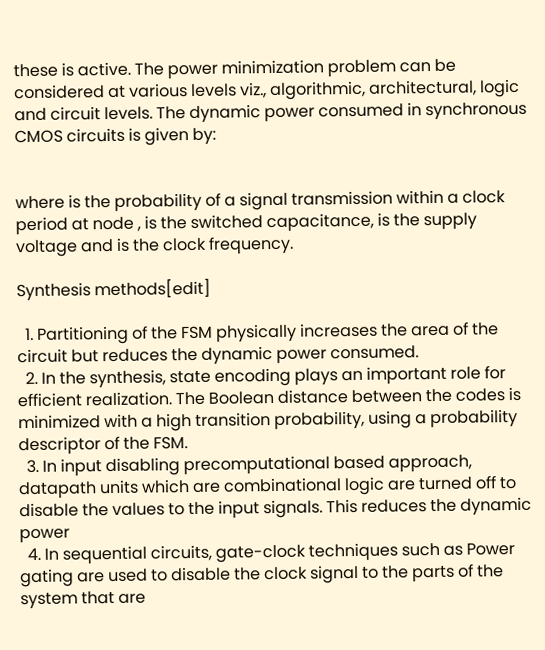these is active. The power minimization problem can be considered at various levels viz., algorithmic, architectural, logic and circuit levels. The dynamic power consumed in synchronous CMOS circuits is given by:


where is the probability of a signal transmission within a clock period at node , is the switched capacitance, is the supply voltage and is the clock frequency.

Synthesis methods[edit]

  1. Partitioning of the FSM physically increases the area of the circuit but reduces the dynamic power consumed.
  2. In the synthesis, state encoding plays an important role for efficient realization. The Boolean distance between the codes is minimized with a high transition probability, using a probability descriptor of the FSM.
  3. In input disabling precomputational based approach, datapath units which are combinational logic are turned off to disable the values to the input signals. This reduces the dynamic power
  4. In sequential circuits, gate-clock techniques such as Power gating are used to disable the clock signal to the parts of the system that are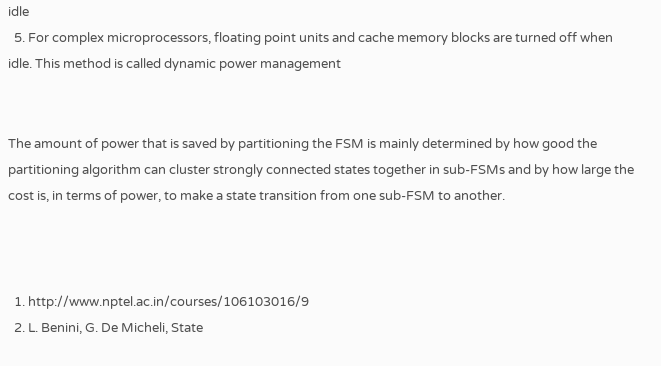idle
  5. For complex microprocessors, floating point units and cache memory blocks are turned off when idle. This method is called dynamic power management


The amount of power that is saved by partitioning the FSM is mainly determined by how good the partitioning algorithm can cluster strongly connected states together in sub-FSMs and by how large the cost is, in terms of power, to make a state transition from one sub-FSM to another.



  1. http://www.nptel.ac.in/courses/106103016/9
  2. L. Benini, G. De Micheli, State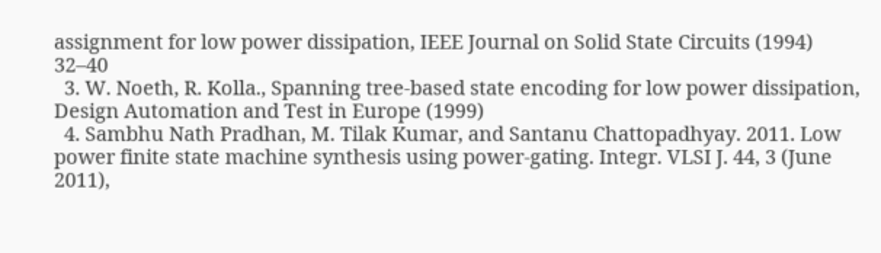assignment for low power dissipation, IEEE Journal on Solid State Circuits (1994) 32–40
  3. W. Noeth, R. Kolla., Spanning tree-based state encoding for low power dissipation, Design Automation and Test in Europe (1999)
  4. Sambhu Nath Pradhan, M. Tilak Kumar, and Santanu Chattopadhyay. 2011. Low power finite state machine synthesis using power-gating. Integr. VLSI J. 44, 3 (June 2011),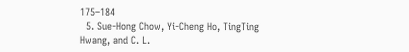175–184
  5. Sue-Hong Chow, Yi-Cheng Ho, TingTing Hwang, and C. L.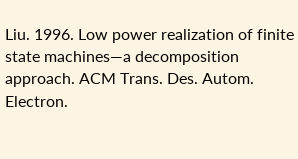Liu. 1996. Low power realization of finite state machines—a decomposition approach. ACM Trans. Des. Autom. Electron.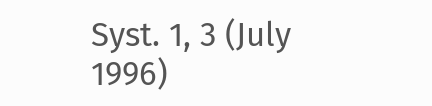Syst. 1, 3 (July 1996)